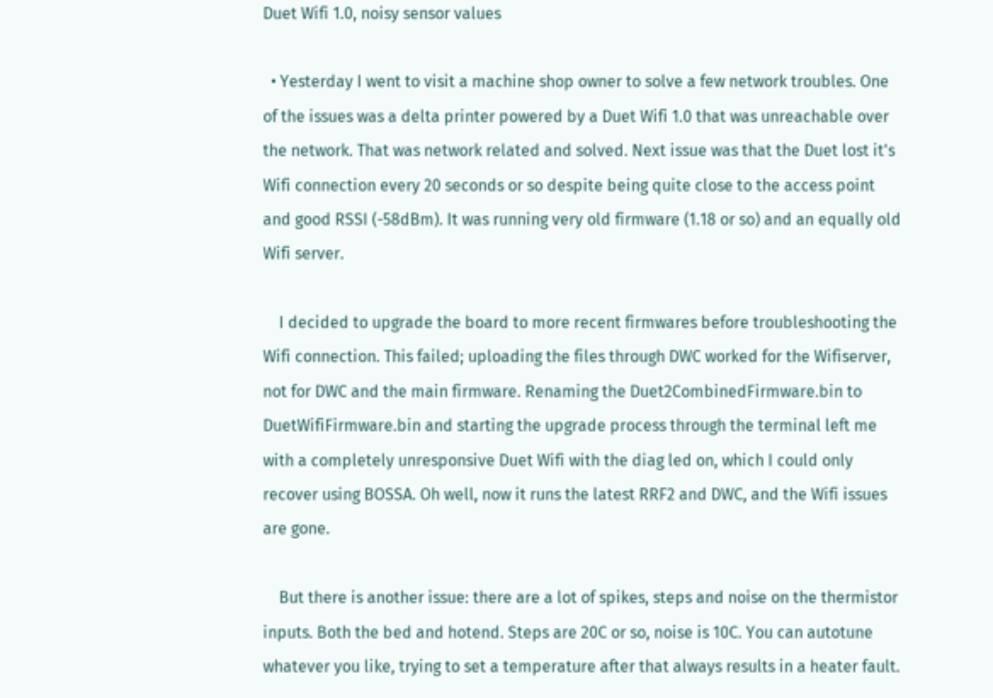Duet Wifi 1.0, noisy sensor values

  • Yesterday I went to visit a machine shop owner to solve a few network troubles. One of the issues was a delta printer powered by a Duet Wifi 1.0 that was unreachable over the network. That was network related and solved. Next issue was that the Duet lost it's Wifi connection every 20 seconds or so despite being quite close to the access point and good RSSI (-58dBm). It was running very old firmware (1.18 or so) and an equally old Wifi server.

    I decided to upgrade the board to more recent firmwares before troubleshooting the Wifi connection. This failed; uploading the files through DWC worked for the Wifiserver, not for DWC and the main firmware. Renaming the Duet2CombinedFirmware.bin to DuetWifiFirmware.bin and starting the upgrade process through the terminal left me with a completely unresponsive Duet Wifi with the diag led on, which I could only recover using BOSSA. Oh well, now it runs the latest RRF2 and DWC, and the Wifi issues are gone.

    But there is another issue: there are a lot of spikes, steps and noise on the thermistor inputs. Both the bed and hotend. Steps are 20C or so, noise is 10C. You can autotune whatever you like, trying to set a temperature after that always results in a heater fault.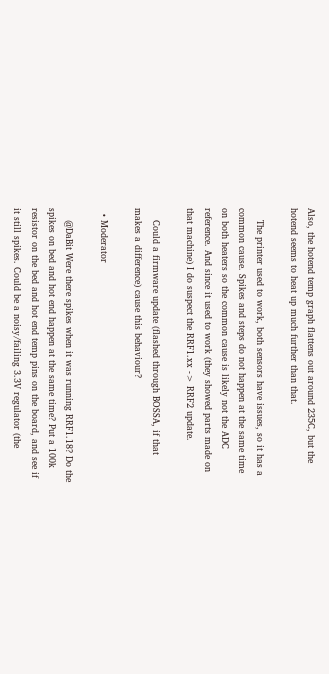Also, the hotend temp graph flattens out around 235C, but the hotend seems to heat up much further than that.

    The printer used to work, both sensors have issues, so it has a common cause. Spikes and steps do not happen at the same time on both heaters so the common cause is likely not the ADC reference. And since it used to work (they showed parts made on that machine) I do suspect the RRF1.xx -> RRF2 update.

    Could a firmware update (flashed through BOSSA, if that makes a difference) cause this behaviour?

  • Moderator

    @DaBit Were there spikes when it was running RRF1.18? Do the spikes on bed and hot end happen at the same time? Put a 100k resistor on the bed and hot end temp pins on the board, and see if it still spikes. Could be a noisy/failing 3.3V regulator (the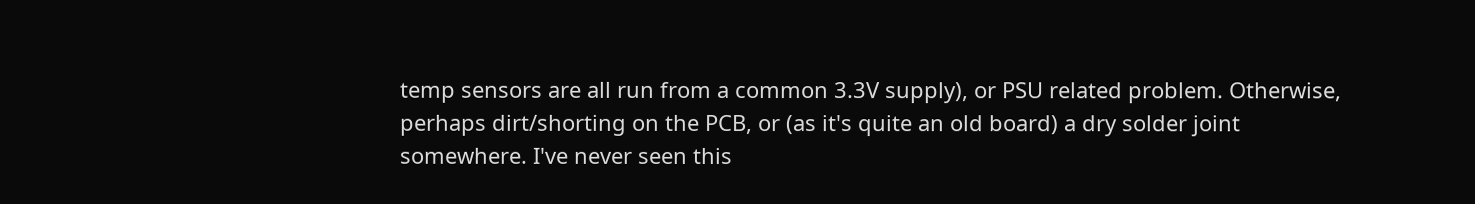temp sensors are all run from a common 3.3V supply), or PSU related problem. Otherwise, perhaps dirt/shorting on the PCB, or (as it's quite an old board) a dry solder joint somewhere. I've never seen this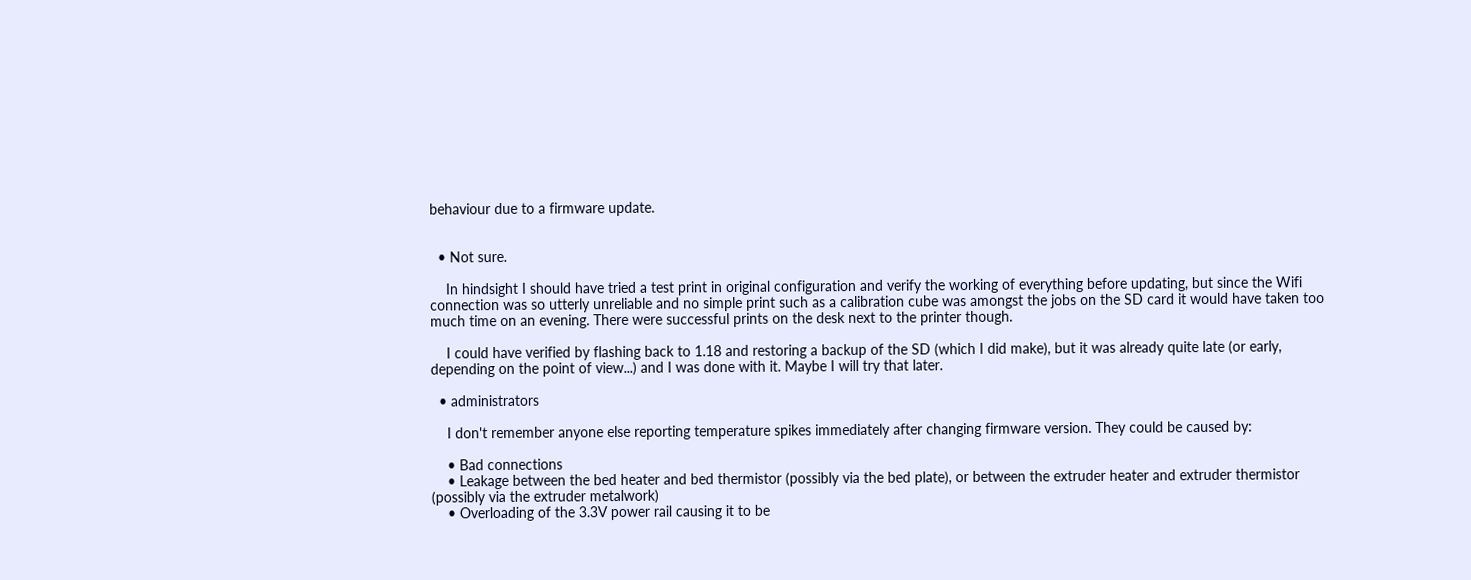behaviour due to a firmware update.


  • Not sure.

    In hindsight I should have tried a test print in original configuration and verify the working of everything before updating, but since the Wifi connection was so utterly unreliable and no simple print such as a calibration cube was amongst the jobs on the SD card it would have taken too much time on an evening. There were successful prints on the desk next to the printer though.

    I could have verified by flashing back to 1.18 and restoring a backup of the SD (which I did make), but it was already quite late (or early, depending on the point of view...) and I was done with it. Maybe I will try that later.

  • administrators

    I don't remember anyone else reporting temperature spikes immediately after changing firmware version. They could be caused by:

    • Bad connections
    • Leakage between the bed heater and bed thermistor (possibly via the bed plate), or between the extruder heater and extruder thermistor (possibly via the extruder metalwork)
    • Overloading of the 3.3V power rail causing it to be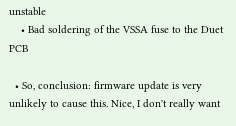unstable
    • Bad soldering of the VSSA fuse to the Duet PCB

  • So, conclusion: firmware update is very unlikely to cause this. Nice, I don't really want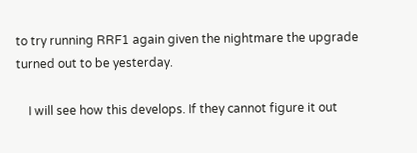to try running RRF1 again given the nightmare the upgrade turned out to be yesterday.

    I will see how this develops. If they cannot figure it out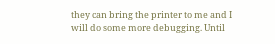they can bring the printer to me and I will do some more debugging. Until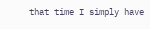that time I simply have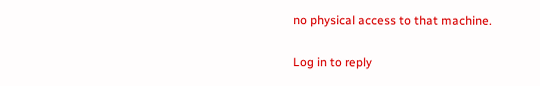no physical access to that machine.

Log in to reply